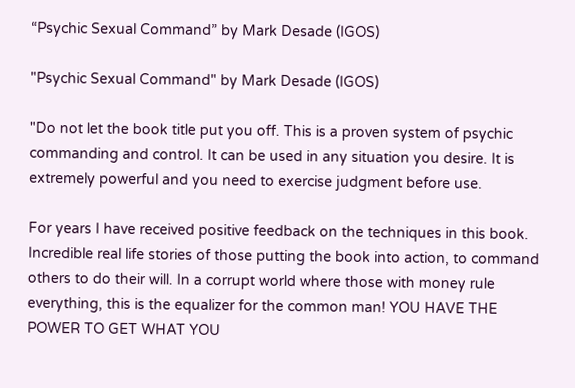“Psychic Sexual Command” by Mark Desade (IGOS)

"Psychic Sexual Command" by Mark Desade (IGOS)

"Do not let the book title put you off. This is a proven system of psychic commanding and control. It can be used in any situation you desire. It is extremely powerful and you need to exercise judgment before use.

For years I have received positive feedback on the techniques in this book. Incredible real life stories of those putting the book into action, to command others to do their will. In a corrupt world where those with money rule everything, this is the equalizer for the common man! YOU HAVE THE POWER TO GET WHAT YOU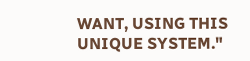WANT, USING THIS UNIQUE SYSTEM."